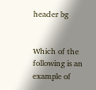header bg


Which of the following is an example of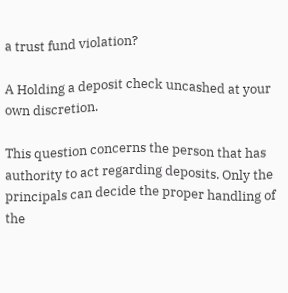a trust fund violation?

A Holding a deposit check uncashed at your own discretion.

This question concerns the person that has authority to act regarding deposits. Only the principals can decide the proper handling of the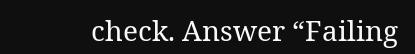check. Answer “Failing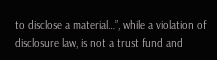to disclose a material…”, while a violation of disclosure law, is not a trust fund and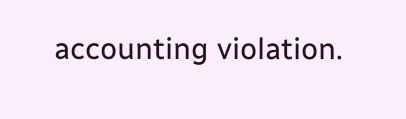accounting violation.